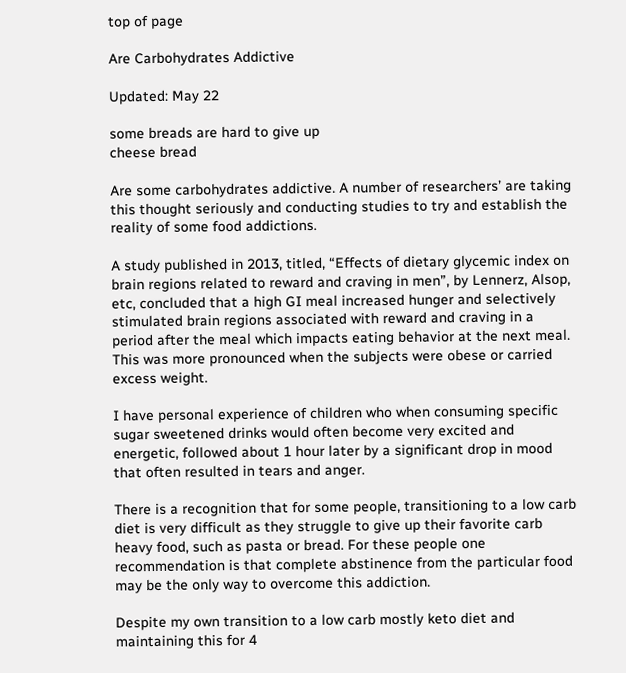top of page

Are Carbohydrates Addictive

Updated: May 22

some breads are hard to give up
cheese bread

Are some carbohydrates addictive. A number of researchers’ are taking this thought seriously and conducting studies to try and establish the reality of some food addictions.

A study published in 2013, titled, “Effects of dietary glycemic index on brain regions related to reward and craving in men”, by Lennerz, Alsop, etc, concluded that a high GI meal increased hunger and selectively stimulated brain regions associated with reward and craving in a period after the meal which impacts eating behavior at the next meal. This was more pronounced when the subjects were obese or carried excess weight.

I have personal experience of children who when consuming specific sugar sweetened drinks would often become very excited and energetic, followed about 1 hour later by a significant drop in mood that often resulted in tears and anger.

There is a recognition that for some people, transitioning to a low carb diet is very difficult as they struggle to give up their favorite carb heavy food, such as pasta or bread. For these people one recommendation is that complete abstinence from the particular food may be the only way to overcome this addiction.

Despite my own transition to a low carb mostly keto diet and maintaining this for 4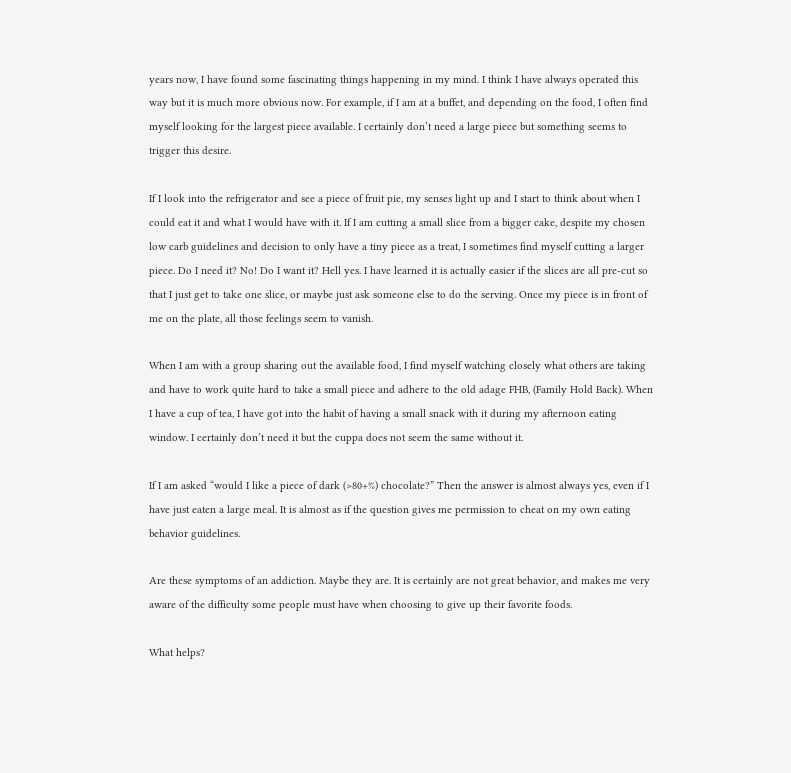years now, I have found some fascinating things happening in my mind. I think I have always operated this way but it is much more obvious now. For example, if I am at a buffet, and depending on the food, I often find myself looking for the largest piece available. I certainly don’t need a large piece but something seems to trigger this desire.

If I look into the refrigerator and see a piece of fruit pie, my senses light up and I start to think about when I could eat it and what I would have with it. If I am cutting a small slice from a bigger cake, despite my chosen low carb guidelines and decision to only have a tiny piece as a treat, I sometimes find myself cutting a larger piece. Do I need it? No! Do I want it? Hell yes. I have learned it is actually easier if the slices are all pre-cut so that I just get to take one slice, or maybe just ask someone else to do the serving. Once my piece is in front of me on the plate, all those feelings seem to vanish.

When I am with a group sharing out the available food, I find myself watching closely what others are taking and have to work quite hard to take a small piece and adhere to the old adage FHB, (Family Hold Back). When I have a cup of tea, I have got into the habit of having a small snack with it during my afternoon eating window. I certainly don’t need it but the cuppa does not seem the same without it.

If I am asked “would I like a piece of dark (>80+%) chocolate?” Then the answer is almost always yes, even if I have just eaten a large meal. It is almost as if the question gives me permission to cheat on my own eating behavior guidelines.

Are these symptoms of an addiction. Maybe they are. It is certainly are not great behavior, and makes me very aware of the difficulty some people must have when choosing to give up their favorite foods.

What helps?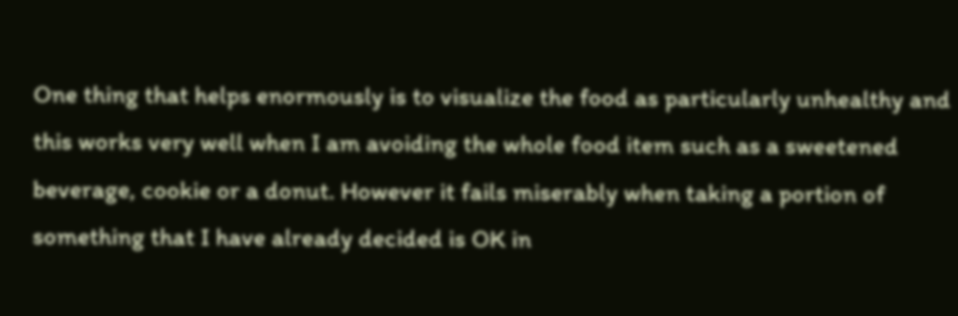One thing that helps enormously is to visualize the food as particularly unhealthy and this works very well when I am avoiding the whole food item such as a sweetened beverage, cookie or a donut. However it fails miserably when taking a portion of something that I have already decided is OK in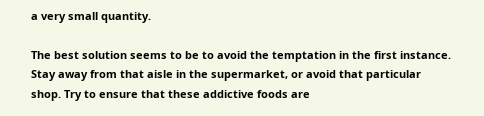a very small quantity.

The best solution seems to be to avoid the temptation in the first instance. Stay away from that aisle in the supermarket, or avoid that particular shop. Try to ensure that these addictive foods are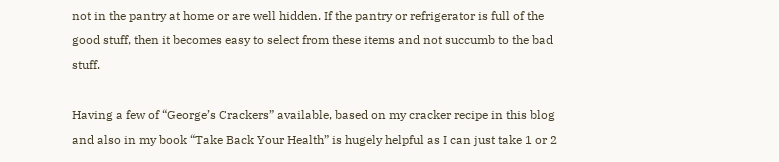not in the pantry at home or are well hidden. If the pantry or refrigerator is full of the good stuff, then it becomes easy to select from these items and not succumb to the bad stuff.

Having a few of “George’s Crackers” available, based on my cracker recipe in this blog and also in my book “Take Back Your Health” is hugely helpful as I can just take 1 or 2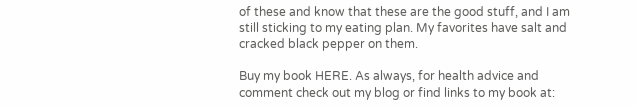of these and know that these are the good stuff, and I am still sticking to my eating plan. My favorites have salt and cracked black pepper on them.

Buy my book HERE. As always, for health advice and comment check out my blog or find links to my book at: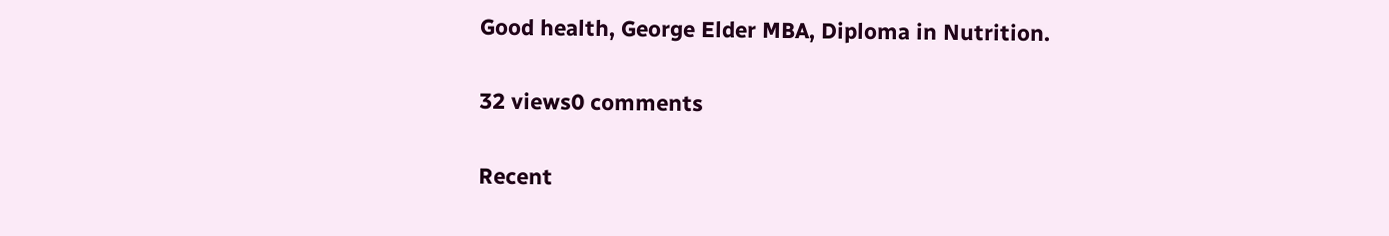Good health, George Elder MBA, Diploma in Nutrition.

32 views0 comments

Recent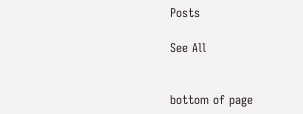Posts

See All


bottom of page